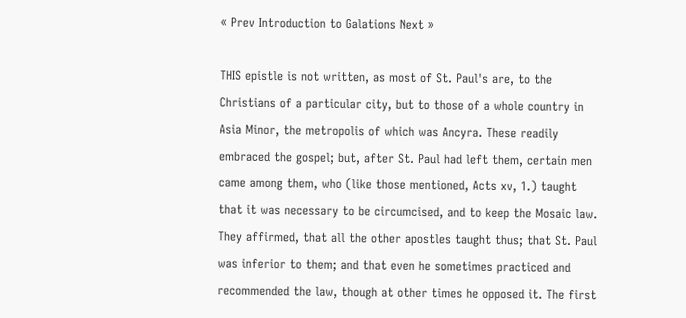« Prev Introduction to Galations Next »

THIS epistle is not written, as most of St. Paul's are, to the Christians of a particular city, but to those of a whole country in Asia Minor, the metropolis of which was Ancyra. These readily embraced the gospel; but, after St. Paul had left them, certain men came among them, who (like those mentioned, Acts xv, 1.) taught that it was necessary to be circumcised, and to keep the Mosaic law. They affirmed, that all the other apostles taught thus; that St. Paul was inferior to them; and that even he sometimes practiced and recommended the law, though at other times he opposed it. The first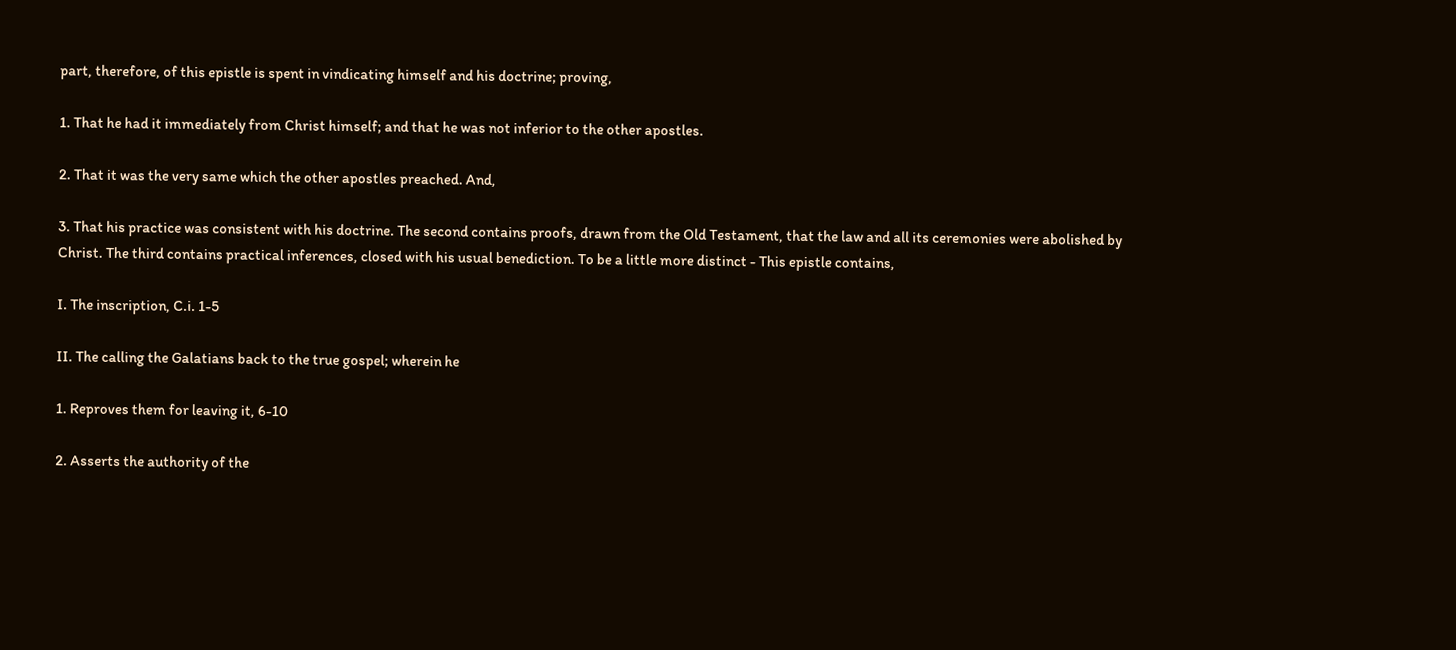part, therefore, of this epistle is spent in vindicating himself and his doctrine; proving,

1. That he had it immediately from Christ himself; and that he was not inferior to the other apostles.

2. That it was the very same which the other apostles preached. And,

3. That his practice was consistent with his doctrine. The second contains proofs, drawn from the Old Testament, that the law and all its ceremonies were abolished by Christ. The third contains practical inferences, closed with his usual benediction. To be a little more distinct - This epistle contains,

I. The inscription, C.i. 1-5

II. The calling the Galatians back to the true gospel; wherein he

1. Reproves them for leaving it, 6-10

2. Asserts the authority of the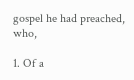gospel he had preached, who,

1. Of a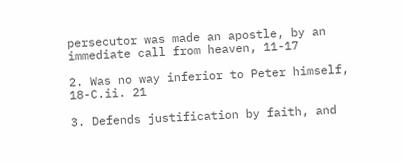persecutor was made an apostle, by an immediate call from heaven, 11-17

2. Was no way inferior to Peter himself, 18-C.ii. 21

3. Defends justification by faith, and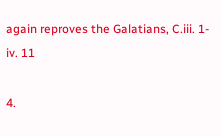again reproves the Galatians, C.iii. 1-iv. 11

4.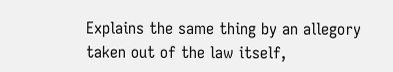Explains the same thing by an allegory taken out of the law itself,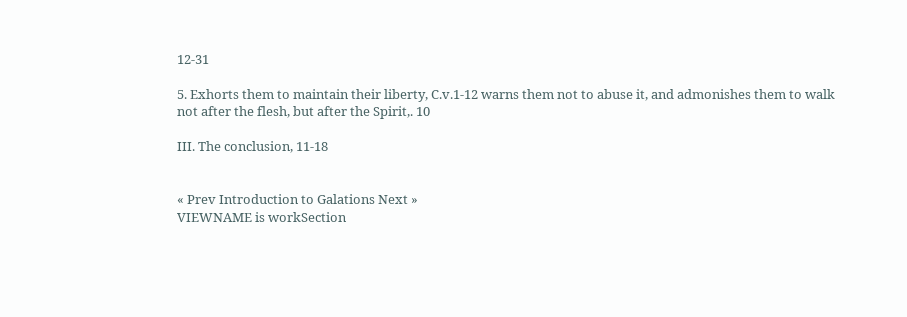12-31

5. Exhorts them to maintain their liberty, C.v.1-12 warns them not to abuse it, and admonishes them to walk not after the flesh, but after the Spirit,. 10

III. The conclusion, 11-18


« Prev Introduction to Galations Next »
VIEWNAME is workSection